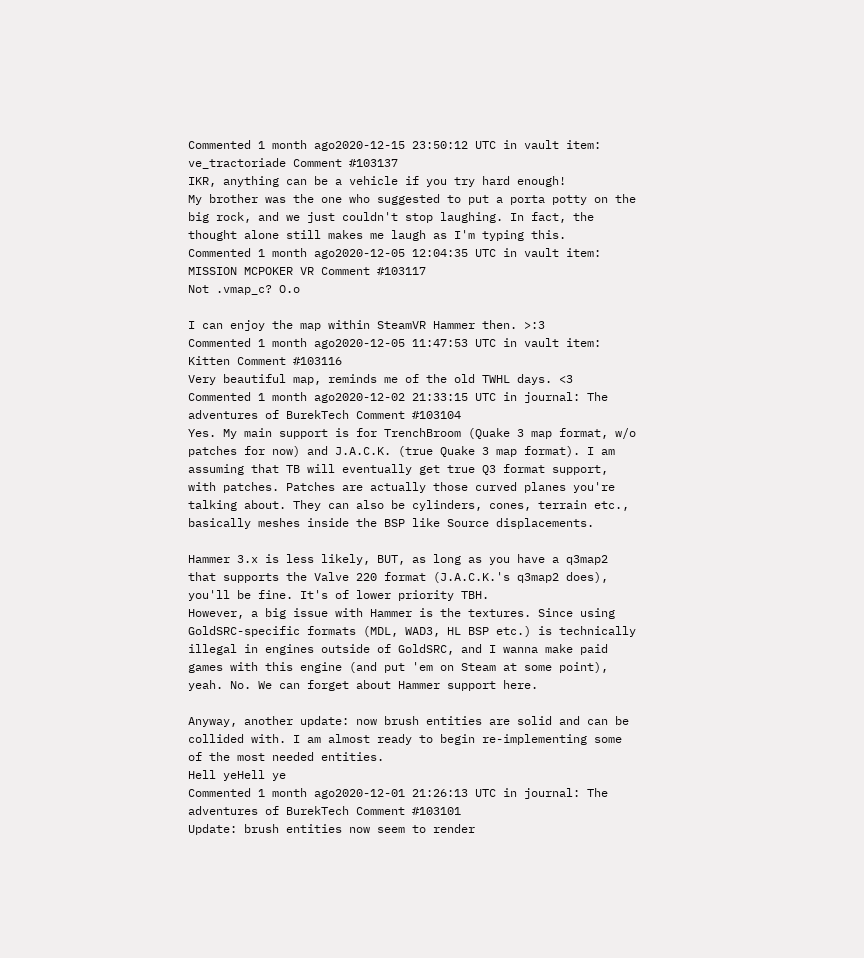Commented 1 month ago2020-12-15 23:50:12 UTC in vault item: ve_tractoriade Comment #103137
IKR, anything can be a vehicle if you try hard enough!
My brother was the one who suggested to put a porta potty on the big rock, and we just couldn't stop laughing. In fact, the thought alone still makes me laugh as I'm typing this.
Commented 1 month ago2020-12-05 12:04:35 UTC in vault item: MISSION MCPOKER VR Comment #103117
Not .vmap_c? O.o

I can enjoy the map within SteamVR Hammer then. >:3
Commented 1 month ago2020-12-05 11:47:53 UTC in vault item: Kitten Comment #103116
Very beautiful map, reminds me of the old TWHL days. <3
Commented 1 month ago2020-12-02 21:33:15 UTC in journal: The adventures of BurekTech Comment #103104
Yes. My main support is for TrenchBroom (Quake 3 map format, w/o patches for now) and J.A.C.K. (true Quake 3 map format). I am assuming that TB will eventually get true Q3 format support, with patches. Patches are actually those curved planes you're talking about. They can also be cylinders, cones, terrain etc., basically meshes inside the BSP like Source displacements.

Hammer 3.x is less likely, BUT, as long as you have a q3map2 that supports the Valve 220 format (J.A.C.K.'s q3map2 does), you'll be fine. It's of lower priority TBH.
However, a big issue with Hammer is the textures. Since using GoldSRC-specific formats (MDL, WAD3, HL BSP etc.) is technically illegal in engines outside of GoldSRC, and I wanna make paid games with this engine (and put 'em on Steam at some point), yeah. No. We can forget about Hammer support here.

Anyway, another update: now brush entities are solid and can be collided with. I am almost ready to begin re-implementing some of the most needed entities.
Hell yeHell ye
Commented 1 month ago2020-12-01 21:26:13 UTC in journal: The adventures of BurekTech Comment #103101
Update: brush entities now seem to render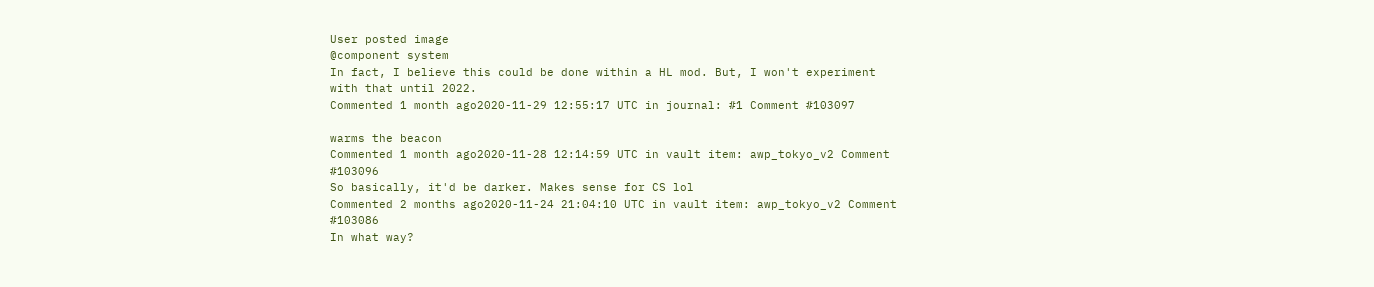User posted image
@component system
In fact, I believe this could be done within a HL mod. But, I won't experiment with that until 2022.
Commented 1 month ago2020-11-29 12:55:17 UTC in journal: #1 Comment #103097

warms the beacon
Commented 1 month ago2020-11-28 12:14:59 UTC in vault item: awp_tokyo_v2 Comment #103096
So basically, it'd be darker. Makes sense for CS lol
Commented 2 months ago2020-11-24 21:04:10 UTC in vault item: awp_tokyo_v2 Comment #103086
In what way?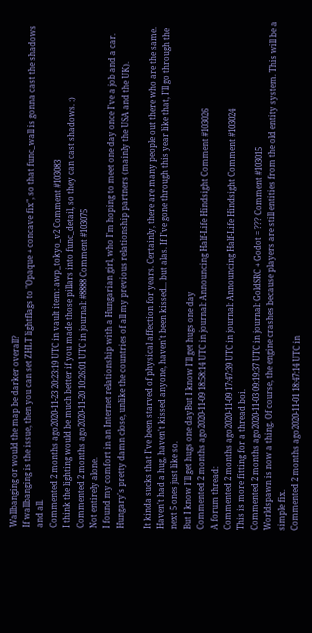Wallbanging or would the map be darker overall?
If wallbanging is the issue, then you can set ZHLT lightflags to "Opaque + concave fix", so that func_wall is gonna cast the shadows and all.
Commented 2 months ago2020-11-23 20:23:19 UTC in vault item: awp_tokyo_v2 Comment #103083
I think the lighting would be much better if you made those pillars into func_detail, so they can cast shadows. :)
Commented 2 months ago2020-11-20 10:26:01 UTC in journal: #8888 Comment #103075
Not entirely alone.
I found my comfort in an Internet relationship with a Hungarian girl, who I'm hoping to meet one day once I've a job and a car. Hungary's pretty damn close, unlike the countries of all my previous relationship partners (mainly the USA and the UK).

It kinda sucks that I've been starved of physical affection for years. Certainly, there are many people out there who are the same. Haven't had a hug, haven't kissed anyone, haven't been kissed... but alas. If I've gone through this year like that, I'll go through the next 5 ones just like so.
But I know I'll get hugs one dayBut I know I'll get hugs one day
Commented 2 months ago2020-11-09 18:58:14 UTC in journal: Announcing Half-Life Hindsight Comment #103026
A forum thread:
Commented 2 months ago2020-11-09 17:47:39 UTC in journal: Announcing Half-Life Hindsight Comment #103024
This is more fitting for a thread boi.
Commented 2 months ago2020-11-03 09:19:37 UTC in journal: GoldSRC + Godot = ??? Comment #103015
Worldspawn is now a thing. Of course, the engine crashes because players are still entities from the old entity system. This will be a simple fix.
Commented 2 months ago2020-11-01 18:47:14 UTC in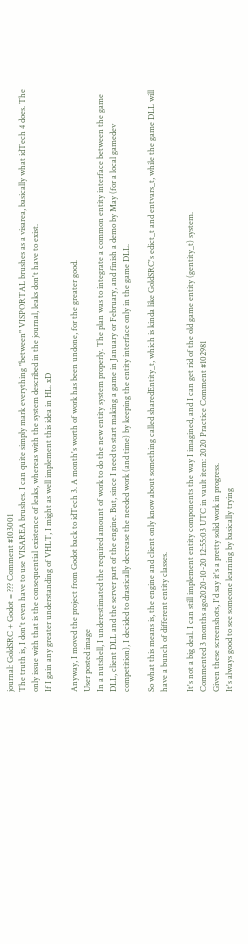journal: GoldSRC + Godot = ??? Comment #103001
The truth is, I don't even have to use VISAREA brushes. I can quite simply mark everything "between" VISPORTAL brushes as a visarea, basically what idTech 4 does. The only issue with that is the consequential existence of leaks, whereas with the system described in the journal, leaks don't have to exist.
If I gain any greater understanding of VHLT, I might as well implement this idea in HL. xD

Anyway, I moved the project from Godot back to idTech 3. A month's worth of work has been undone, for the greater good.
User posted image
In a nutshell, I underestimated the required amount of work to do the new entity system properly. The plan was to integrate a common entity interface between the game DLL, client DLL and the server part of the engine. But, since I need to start making a game in January or February, and finish a demo by May (for a local gamedev competition), I decided to drastically decrease the needed work (and time) by keeping the entity interface only in the game DLL.

So what this means is, the engine and client only know about something called sharedEntity_t, which is kinda like GoldSRC's edict_t and entvars_t, while the game DLL will have a bunch of different entity classes.

It's not a big deal. I can still implement entity components the way I imagined, and I can get rid of the old game entity (gentity_t) system.
Commented 3 months ago2020-10-20 12:55:03 UTC in vault item: 2020 Practice Comment #102981
Given these screenshots, I'd say it's a pretty solid work in progress.
It's always good to see someone learning by basically trying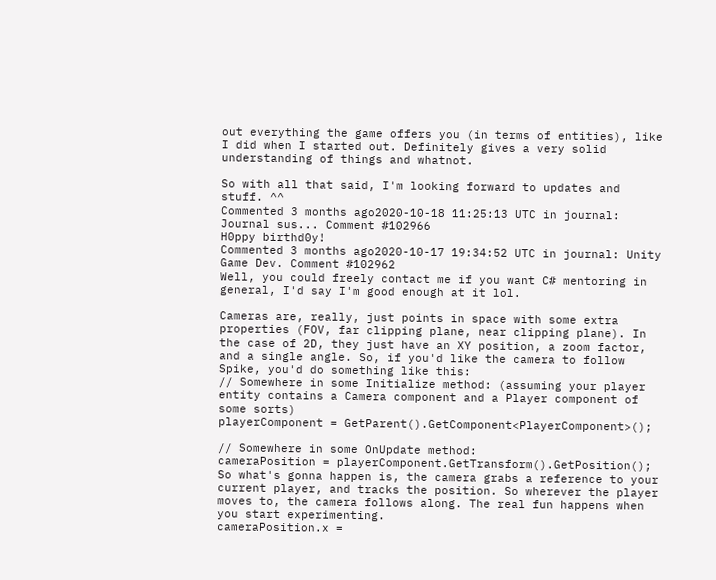out everything the game offers you (in terms of entities), like I did when I started out. Definitely gives a very solid understanding of things and whatnot.

So with all that said, I'm looking forward to updates and stuff. ^^
Commented 3 months ago2020-10-18 11:25:13 UTC in journal: Journal sus... Comment #102966
H0ppy birthd0y!
Commented 3 months ago2020-10-17 19:34:52 UTC in journal: Unity Game Dev. Comment #102962
Well, you could freely contact me if you want C# mentoring in general, I'd say I'm good enough at it lol.

Cameras are, really, just points in space with some extra properties (FOV, far clipping plane, near clipping plane). In the case of 2D, they just have an XY position, a zoom factor, and a single angle. So, if you'd like the camera to follow Spike, you'd do something like this:
// Somewhere in some Initialize method: (assuming your player entity contains a Camera component and a Player component of some sorts)
playerComponent = GetParent().GetComponent<PlayerComponent>();

// Somewhere in some OnUpdate method:
cameraPosition = playerComponent.GetTransform().GetPosition();
So what's gonna happen is, the camera grabs a reference to your current player, and tracks the position. So wherever the player moves to, the camera follows along. The real fun happens when you start experimenting.
cameraPosition.x =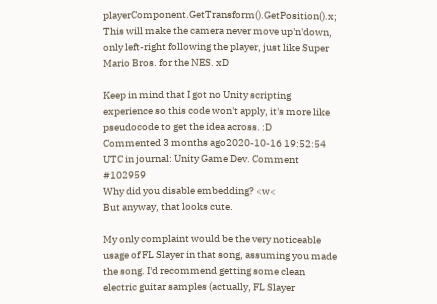playerComponent.GetTransform().GetPosition().x;
This will make the camera never move up'n'down, only left-right following the player, just like Super Mario Bros. for the NES. xD

Keep in mind that I got no Unity scripting experience so this code won't apply, it's more like pseudocode to get the idea across. :D
Commented 3 months ago2020-10-16 19:52:54 UTC in journal: Unity Game Dev. Comment #102959
Why did you disable embedding? <w<
But anyway, that looks cute.

My only complaint would be the very noticeable usage of FL Slayer in that song, assuming you made the song. I'd recommend getting some clean electric guitar samples (actually, FL Slayer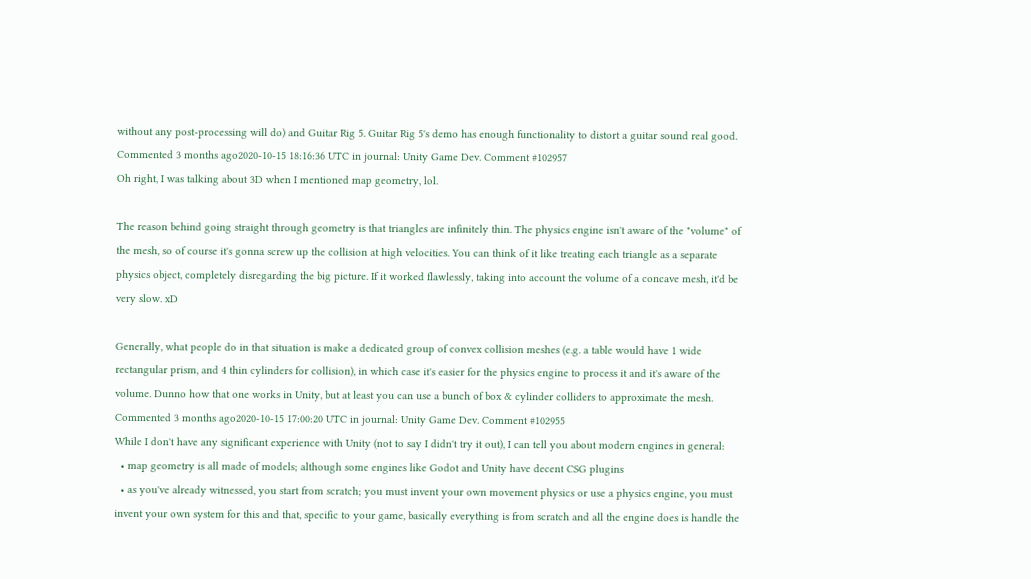without any post-processing will do) and Guitar Rig 5. Guitar Rig 5's demo has enough functionality to distort a guitar sound real good.
Commented 3 months ago2020-10-15 18:16:36 UTC in journal: Unity Game Dev. Comment #102957
Oh right, I was talking about 3D when I mentioned map geometry, lol.

The reason behind going straight through geometry is that triangles are infinitely thin. The physics engine isn't aware of the "volume" of the mesh, so of course it's gonna screw up the collision at high velocities. You can think of it like treating each triangle as a separate physics object, completely disregarding the big picture. If it worked flawlessly, taking into account the volume of a concave mesh, it'd be very slow. xD

Generally, what people do in that situation is make a dedicated group of convex collision meshes (e.g. a table would have 1 wide rectangular prism, and 4 thin cylinders for collision), in which case it's easier for the physics engine to process it and it's aware of the volume. Dunno how that one works in Unity, but at least you can use a bunch of box & cylinder colliders to approximate the mesh.
Commented 3 months ago2020-10-15 17:00:20 UTC in journal: Unity Game Dev. Comment #102955
While I don't have any significant experience with Unity (not to say I didn't try it out), I can tell you about modern engines in general:
  • map geometry is all made of models; although some engines like Godot and Unity have decent CSG plugins
  • as you've already witnessed, you start from scratch; you must invent your own movement physics or use a physics engine, you must invent your own system for this and that, specific to your game, basically everything is from scratch and all the engine does is handle the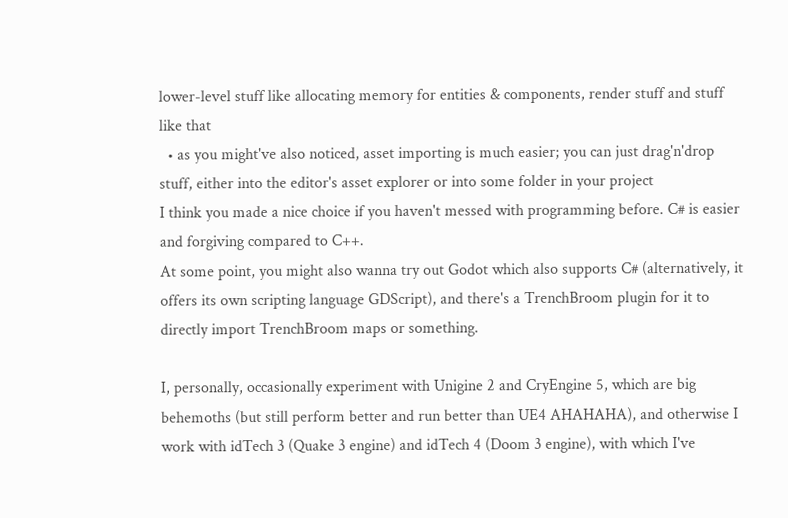lower-level stuff like allocating memory for entities & components, render stuff and stuff like that
  • as you might've also noticed, asset importing is much easier; you can just drag'n'drop stuff, either into the editor's asset explorer or into some folder in your project
I think you made a nice choice if you haven't messed with programming before. C# is easier and forgiving compared to C++.
At some point, you might also wanna try out Godot which also supports C# (alternatively, it offers its own scripting language GDScript), and there's a TrenchBroom plugin for it to directly import TrenchBroom maps or something.

I, personally, occasionally experiment with Unigine 2 and CryEngine 5, which are big behemoths (but still perform better and run better than UE4 AHAHAHA), and otherwise I work with idTech 3 (Quake 3 engine) and idTech 4 (Doom 3 engine), with which I've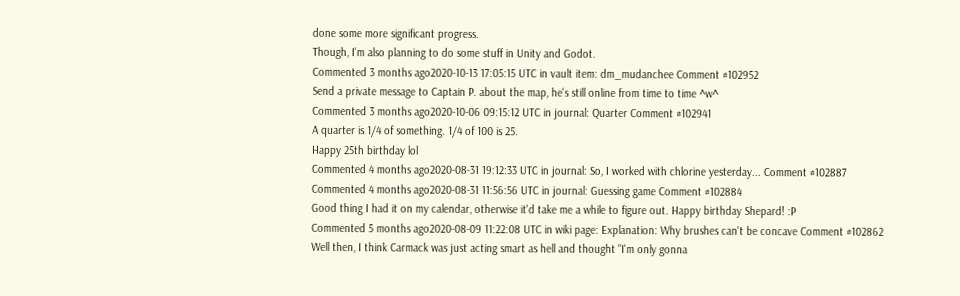done some more significant progress.
Though, I'm also planning to do some stuff in Unity and Godot.
Commented 3 months ago2020-10-13 17:05:15 UTC in vault item: dm_mudanchee Comment #102952
Send a private message to Captain P. about the map, he's still online from time to time ^w^
Commented 3 months ago2020-10-06 09:15:12 UTC in journal: Quarter Comment #102941
A quarter is 1/4 of something. 1/4 of 100 is 25.
Happy 25th birthday lol
Commented 4 months ago2020-08-31 19:12:33 UTC in journal: So, I worked with chlorine yesterday... Comment #102887
Commented 4 months ago2020-08-31 11:56:56 UTC in journal: Guessing game Comment #102884
Good thing I had it on my calendar, otherwise it'd take me a while to figure out. Happy birthday Shepard! :P
Commented 5 months ago2020-08-09 11:22:08 UTC in wiki page: Explanation: Why brushes can't be concave Comment #102862
Well then, I think Carmack was just acting smart as hell and thought "I'm only gonna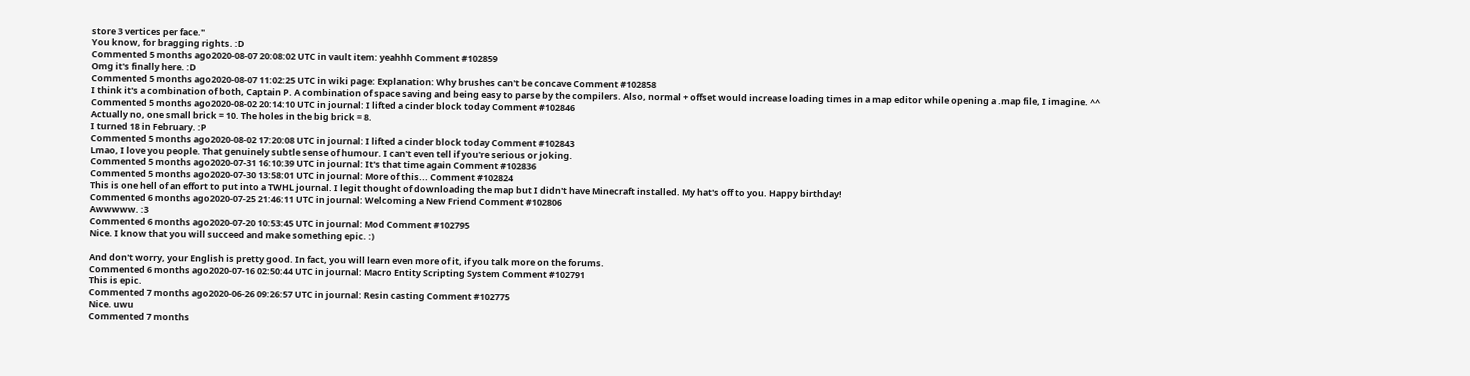store 3 vertices per face."
You know, for bragging rights. :D
Commented 5 months ago2020-08-07 20:08:02 UTC in vault item: yeahhh Comment #102859
Omg it's finally here. :D
Commented 5 months ago2020-08-07 11:02:25 UTC in wiki page: Explanation: Why brushes can't be concave Comment #102858
I think it's a combination of both, Captain P. A combination of space saving and being easy to parse by the compilers. Also, normal + offset would increase loading times in a map editor while opening a .map file, I imagine. ^^
Commented 5 months ago2020-08-02 20:14:10 UTC in journal: I lifted a cinder block today Comment #102846
Actually no, one small brick = 10. The holes in the big brick = 8.
I turned 18 in February. :P
Commented 5 months ago2020-08-02 17:20:08 UTC in journal: I lifted a cinder block today Comment #102843
Lmao, I love you people. That genuinely subtle sense of humour. I can't even tell if you're serious or joking.
Commented 5 months ago2020-07-31 16:10:39 UTC in journal: It's that time again Comment #102836
Commented 5 months ago2020-07-30 13:58:01 UTC in journal: More of this... Comment #102824
This is one hell of an effort to put into a TWHL journal. I legit thought of downloading the map but I didn't have Minecraft installed. My hat's off to you. Happy birthday!
Commented 6 months ago2020-07-25 21:46:11 UTC in journal: Welcoming a New Friend Comment #102806
Awwwww. :3
Commented 6 months ago2020-07-20 10:53:45 UTC in journal: Mod Comment #102795
Nice. I know that you will succeed and make something epic. :)

And don't worry, your English is pretty good. In fact, you will learn even more of it, if you talk more on the forums.
Commented 6 months ago2020-07-16 02:50:44 UTC in journal: Macro Entity Scripting System Comment #102791
This is epic.
Commented 7 months ago2020-06-26 09:26:57 UTC in journal: Resin casting Comment #102775
Nice. uwu
Commented 7 months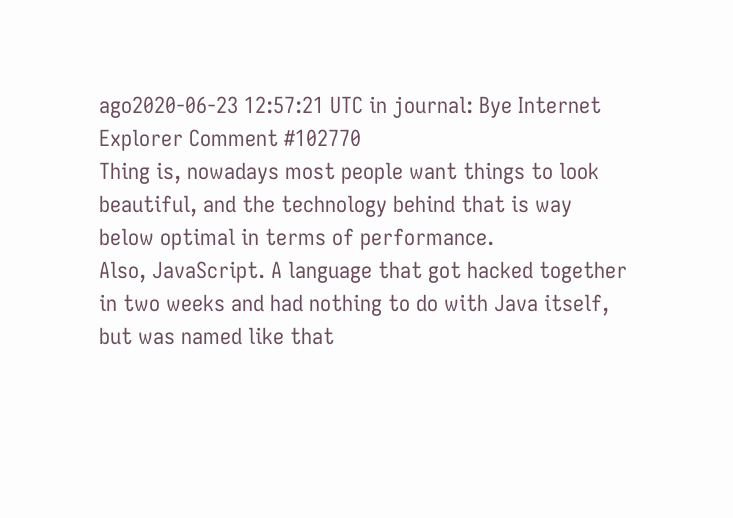ago2020-06-23 12:57:21 UTC in journal: Bye Internet Explorer Comment #102770
Thing is, nowadays most people want things to look beautiful, and the technology behind that is way below optimal in terms of performance.
Also, JavaScript. A language that got hacked together in two weeks and had nothing to do with Java itself, but was named like that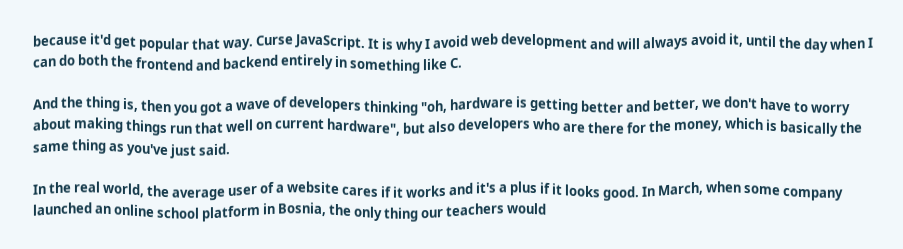because it'd get popular that way. Curse JavaScript. It is why I avoid web development and will always avoid it, until the day when I can do both the frontend and backend entirely in something like C.

And the thing is, then you got a wave of developers thinking "oh, hardware is getting better and better, we don't have to worry about making things run that well on current hardware", but also developers who are there for the money, which is basically the same thing as you've just said.

In the real world, the average user of a website cares if it works and it's a plus if it looks good. In March, when some company launched an online school platform in Bosnia, the only thing our teachers would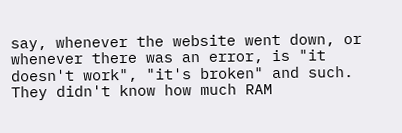say, whenever the website went down, or whenever there was an error, is "it doesn't work", "it's broken" and such. They didn't know how much RAM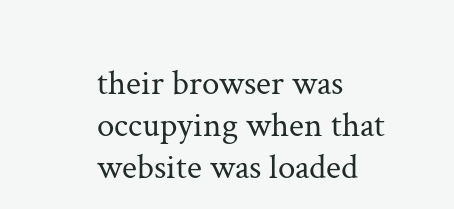their browser was occupying when that website was loaded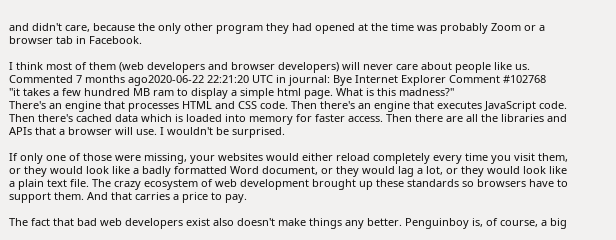and didn't care, because the only other program they had opened at the time was probably Zoom or a browser tab in Facebook.

I think most of them (web developers and browser developers) will never care about people like us.
Commented 7 months ago2020-06-22 22:21:20 UTC in journal: Bye Internet Explorer Comment #102768
"it takes a few hundred MB ram to display a simple html page. What is this madness?"
There's an engine that processes HTML and CSS code. Then there's an engine that executes JavaScript code. Then there's cached data which is loaded into memory for faster access. Then there are all the libraries and APIs that a browser will use. I wouldn't be surprised.

If only one of those were missing, your websites would either reload completely every time you visit them, or they would look like a badly formatted Word document, or they would lag a lot, or they would look like a plain text file. The crazy ecosystem of web development brought up these standards so browsers have to support them. And that carries a price to pay.

The fact that bad web developers exist also doesn't make things any better. Penguinboy is, of course, a big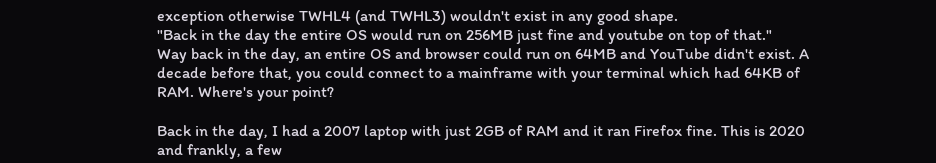exception otherwise TWHL4 (and TWHL3) wouldn't exist in any good shape.
"Back in the day the entire OS would run on 256MB just fine and youtube on top of that."
Way back in the day, an entire OS and browser could run on 64MB and YouTube didn't exist. A decade before that, you could connect to a mainframe with your terminal which had 64KB of RAM. Where's your point?

Back in the day, I had a 2007 laptop with just 2GB of RAM and it ran Firefox fine. This is 2020 and frankly, a few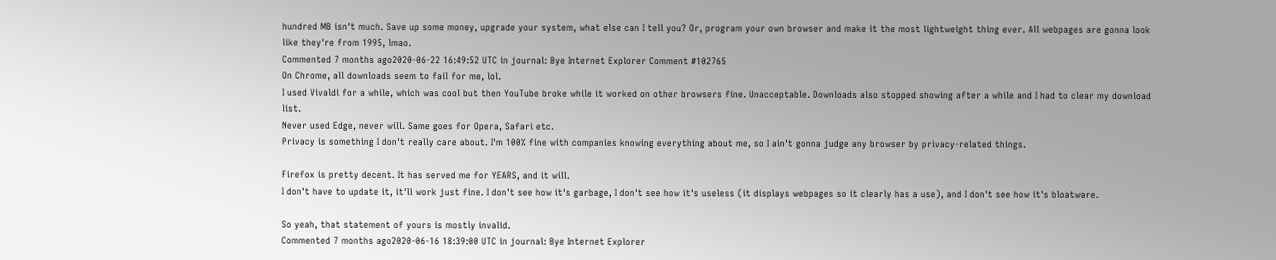hundred MB isn't much. Save up some money, upgrade your system, what else can I tell you? Or, program your own browser and make it the most lightweight thing ever. All webpages are gonna look like they're from 1995, lmao.
Commented 7 months ago2020-06-22 16:49:52 UTC in journal: Bye Internet Explorer Comment #102765
On Chrome, all downloads seem to fail for me, lol.
I used Vivaldi for a while, which was cool but then YouTube broke while it worked on other browsers fine. Unacceptable. Downloads also stopped showing after a while and I had to clear my download list.
Never used Edge, never will. Same goes for Opera, Safari etc.
Privacy is something I don't really care about. I'm 100% fine with companies knowing everything about me, so I ain't gonna judge any browser by privacy-related things.

Firefox is pretty decent. It has served me for YEARS, and it will.
I don't have to update it, it'll work just fine. I don't see how it's garbage, I don't see how it's useless (it displays webpages so it clearly has a use), and I don't see how it's bloatware.

So yeah, that statement of yours is mostly invalid.
Commented 7 months ago2020-06-16 18:39:00 UTC in journal: Bye Internet Explorer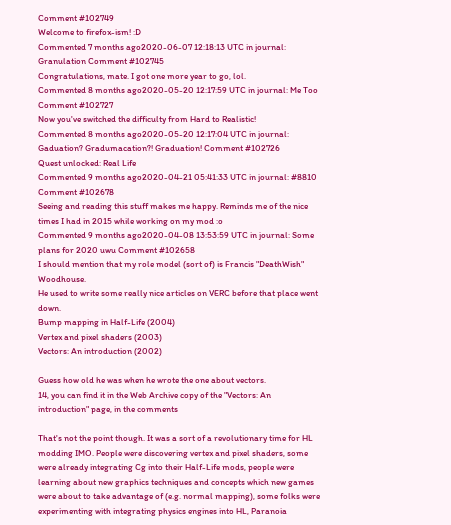Comment #102749
Welcome to firefox-ism! :D
Commented 7 months ago2020-06-07 12:18:13 UTC in journal: Granulation Comment #102745
Congratulations, mate. I got one more year to go, lol.
Commented 8 months ago2020-05-20 12:17:59 UTC in journal: Me Too Comment #102727
Now you've switched the difficulty from Hard to Realistic!
Commented 8 months ago2020-05-20 12:17:04 UTC in journal: Gaduation? Gradumacation?! Graduation! Comment #102726
Quest unlocked: Real Life
Commented 9 months ago2020-04-21 05:41:33 UTC in journal: #8810 Comment #102678
Seeing and reading this stuff makes me happy. Reminds me of the nice times I had in 2015 while working on my mod :o
Commented 9 months ago2020-04-08 13:53:59 UTC in journal: Some plans for 2020 uwu Comment #102658
I should mention that my role model (sort of) is Francis "DeathWish" Woodhouse.
He used to write some really nice articles on VERC before that place went down.
Bump mapping in Half-Life (2004)
Vertex and pixel shaders (2003)
Vectors: An introduction (2002)

Guess how old he was when he wrote the one about vectors.
14, you can find it in the Web Archive copy of the "Vectors: An introduction" page, in the comments

That's not the point though. It was a sort of a revolutionary time for HL modding IMO. People were discovering vertex and pixel shaders, some were already integrating Cg into their Half-Life mods, people were learning about new graphics techniques and concepts which new games were about to take advantage of (e.g. normal mapping), some folks were experimenting with integrating physics engines into HL, Paranoia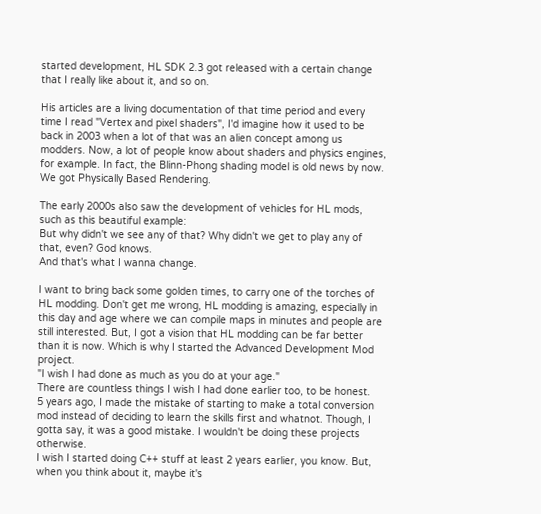started development, HL SDK 2.3 got released with a certain change that I really like about it, and so on.

His articles are a living documentation of that time period and every time I read "Vertex and pixel shaders", I'd imagine how it used to be back in 2003 when a lot of that was an alien concept among us modders. Now, a lot of people know about shaders and physics engines, for example. In fact, the Blinn-Phong shading model is old news by now. We got Physically Based Rendering.

The early 2000s also saw the development of vehicles for HL mods, such as this beautiful example:
But why didn't we see any of that? Why didn't we get to play any of that, even? God knows.
And that's what I wanna change.

I want to bring back some golden times, to carry one of the torches of HL modding. Don't get me wrong, HL modding is amazing, especially in this day and age where we can compile maps in minutes and people are still interested. But, I got a vision that HL modding can be far better than it is now. Which is why I started the Advanced Development Mod project.
"I wish I had done as much as you do at your age."
There are countless things I wish I had done earlier too, to be honest.
5 years ago, I made the mistake of starting to make a total conversion mod instead of deciding to learn the skills first and whatnot. Though, I gotta say, it was a good mistake. I wouldn't be doing these projects otherwise.
I wish I started doing C++ stuff at least 2 years earlier, you know. But, when you think about it, maybe it's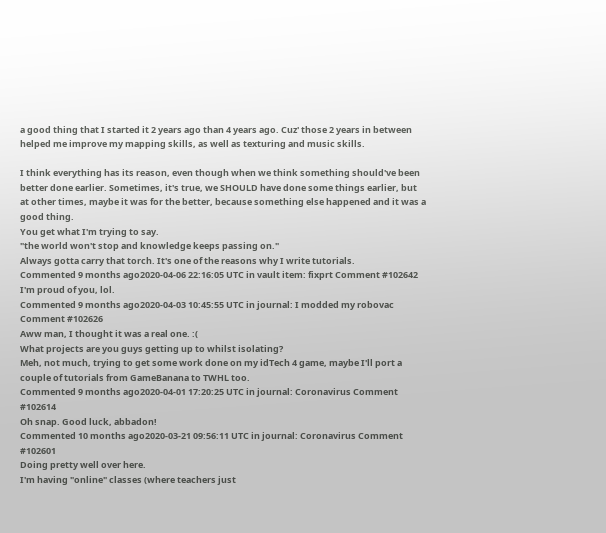a good thing that I started it 2 years ago than 4 years ago. Cuz' those 2 years in between helped me improve my mapping skills, as well as texturing and music skills.

I think everything has its reason, even though when we think something should've been better done earlier. Sometimes, it's true, we SHOULD have done some things earlier, but at other times, maybe it was for the better, because something else happened and it was a good thing.
You get what I'm trying to say.
"the world won't stop and knowledge keeps passing on."
Always gotta carry that torch. It's one of the reasons why I write tutorials.
Commented 9 months ago2020-04-06 22:16:05 UTC in vault item: fixprt Comment #102642
I'm proud of you, lol.
Commented 9 months ago2020-04-03 10:45:55 UTC in journal: I modded my robovac Comment #102626
Aww man, I thought it was a real one. :(
What projects are you guys getting up to whilst isolating?
Meh, not much, trying to get some work done on my idTech 4 game, maybe I'll port a couple of tutorials from GameBanana to TWHL too.
Commented 9 months ago2020-04-01 17:20:25 UTC in journal: Coronavirus Comment #102614
Oh snap. Good luck, abbadon!
Commented 10 months ago2020-03-21 09:56:11 UTC in journal: Coronavirus Comment #102601
Doing pretty well over here.
I'm having "online" classes (where teachers just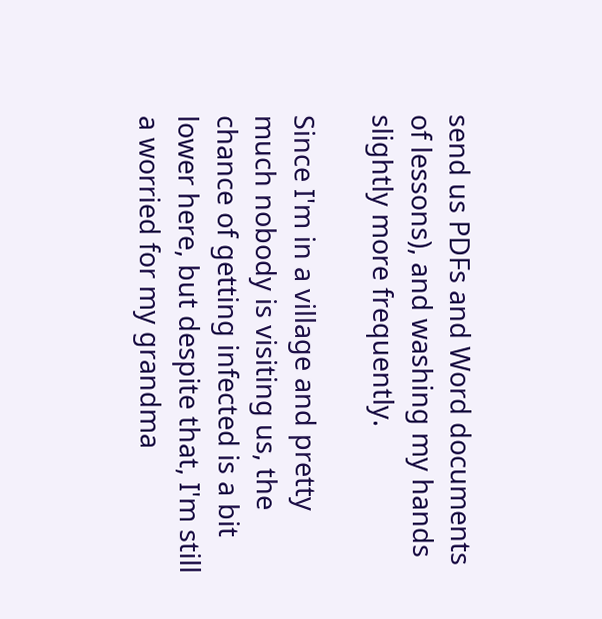send us PDFs and Word documents of lessons), and washing my hands slightly more frequently.

Since I'm in a village and pretty much nobody is visiting us, the chance of getting infected is a bit lower here, but despite that, I'm still a worried for my grandma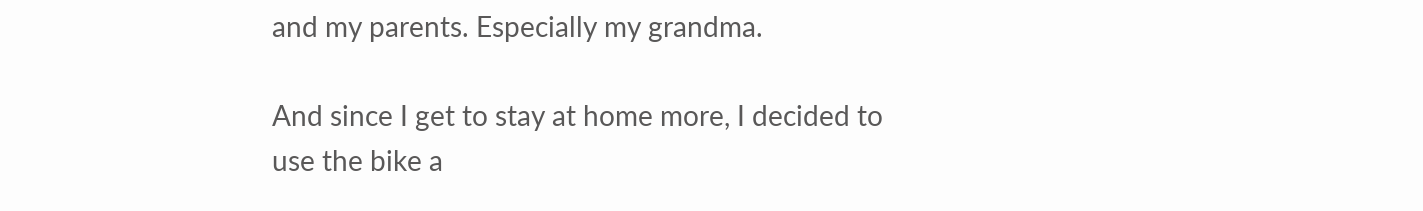and my parents. Especially my grandma.

And since I get to stay at home more, I decided to use the bike a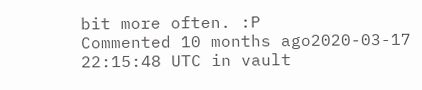bit more often. :P
Commented 10 months ago2020-03-17 22:15:48 UTC in vault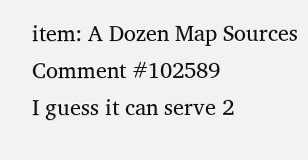item: A Dozen Map Sources Comment #102589
I guess it can serve 2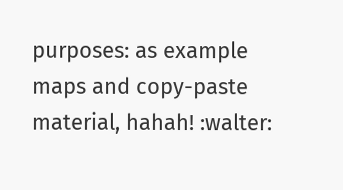purposes: as example maps and copy-paste material, hahah! :walter: